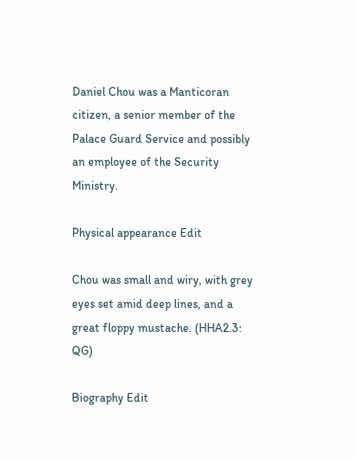Daniel Chou was a Manticoran citizen, a senior member of the Palace Guard Service and possibly an employee of the Security Ministry.

Physical appearance Edit

Chou was small and wiry, with grey eyes set amid deep lines, and a great floppy mustache. (HHA2.3: QG)

Biography Edit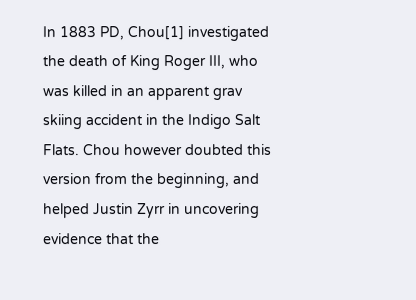In 1883 PD, Chou[1] investigated the death of King Roger III, who was killed in an apparent grav skiing accident in the Indigo Salt Flats. Chou however doubted this version from the beginning, and helped Justin Zyrr in uncovering evidence that the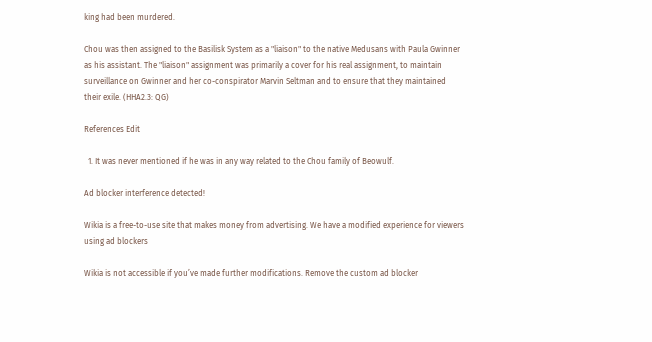king had been murdered.

Chou was then assigned to the Basilisk System as a "liaison" to the native Medusans with Paula Gwinner as his assistant. The "liaison" assignment was primarily a cover for his real assignment, to maintain surveillance on Gwinner and her co-conspirator Marvin Seltman and to ensure that they maintained their exile. (HHA2.3: QG)

References Edit

  1. It was never mentioned if he was in any way related to the Chou family of Beowulf.

Ad blocker interference detected!

Wikia is a free-to-use site that makes money from advertising. We have a modified experience for viewers using ad blockers

Wikia is not accessible if you’ve made further modifications. Remove the custom ad blocker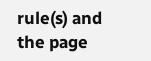rule(s) and the page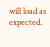will load as expected.